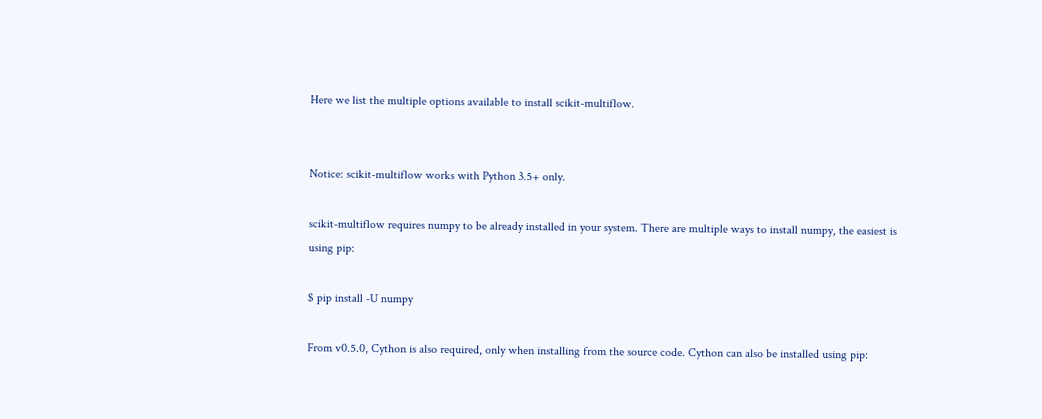Here we list the multiple options available to install scikit-multiflow.


Notice: scikit-multiflow works with Python 3.5+ only.

scikit-multiflow requires numpy to be already installed in your system. There are multiple ways to install numpy, the easiest is using pip:

$ pip install -U numpy

From v0.5.0, Cython is also required, only when installing from the source code. Cython can also be installed using pip: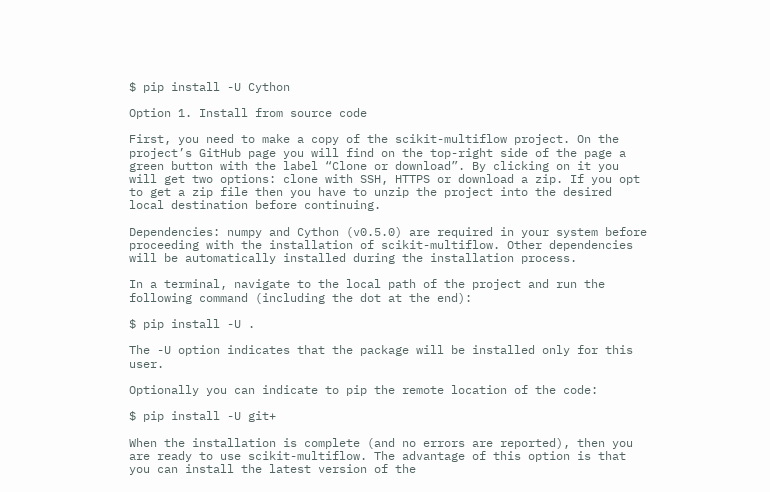$ pip install -U Cython

Option 1. Install from source code

First, you need to make a copy of the scikit-multiflow project. On the project’s GitHub page you will find on the top-right side of the page a green button with the label “Clone or download”. By clicking on it you will get two options: clone with SSH, HTTPS or download a zip. If you opt to get a zip file then you have to unzip the project into the desired local destination before continuing.

Dependencies: numpy and Cython (v0.5.0) are required in your system before proceeding with the installation of scikit-multiflow. Other dependencies will be automatically installed during the installation process.

In a terminal, navigate to the local path of the project and run the following command (including the dot at the end):

$ pip install -U .

The -U option indicates that the package will be installed only for this user.

Optionally you can indicate to pip the remote location of the code:

$ pip install -U git+

When the installation is complete (and no errors are reported), then you are ready to use scikit-multiflow. The advantage of this option is that you can install the latest version of the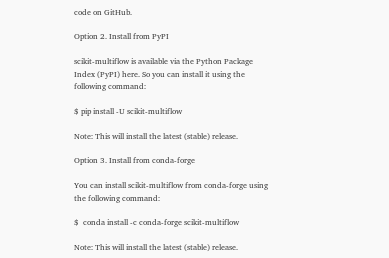code on GitHub.

Option 2. Install from PyPI

scikit-multiflow is available via the Python Package Index (PyPI) here. So you can install it using the following command:

$ pip install -U scikit-multiflow

Note: This will install the latest (stable) release.

Option 3. Install from conda-forge

You can install scikit-multiflow from conda-forge using the following command:

$  conda install -c conda-forge scikit-multiflow

Note: This will install the latest (stable) release.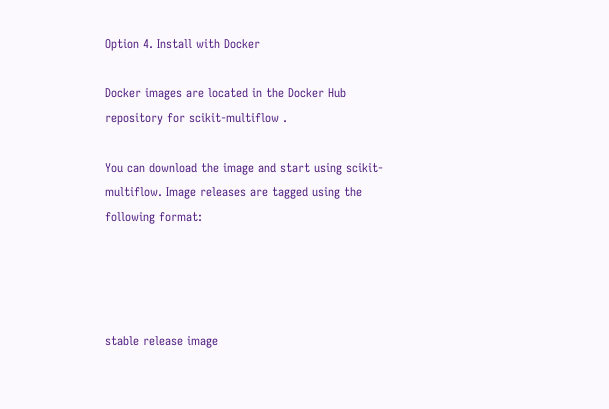Option 4. Install with Docker

Docker images are located in the Docker Hub repository for scikit-multiflow .

You can download the image and start using scikit-multiflow. Image releases are tagged using the following format:




stable release image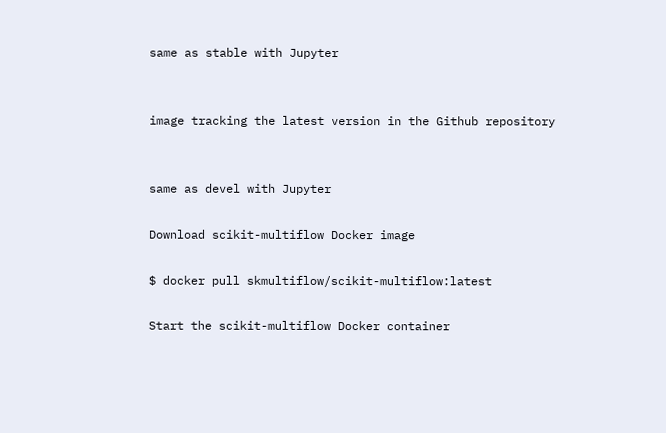same as stable with Jupyter


image tracking the latest version in the Github repository


same as devel with Jupyter

Download scikit-multiflow Docker image

$ docker pull skmultiflow/scikit-multiflow:latest

Start the scikit-multiflow Docker container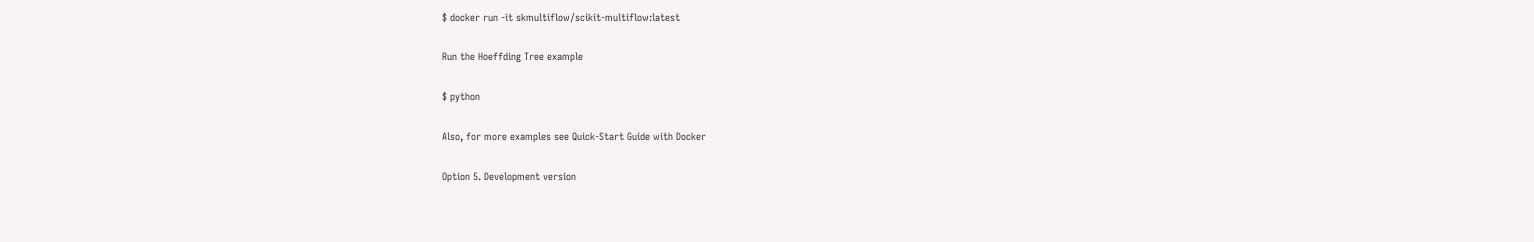$ docker run -it skmultiflow/scikit-multiflow:latest

Run the Hoeffding Tree example

$ python

Also, for more examples see Quick-Start Guide with Docker

Option 5. Development version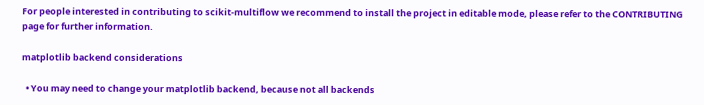For people interested in contributing to scikit-multiflow we recommend to install the project in editable mode, please refer to the CONTRIBUTING page for further information.

matplotlib backend considerations

  • You may need to change your matplotlib backend, because not all backends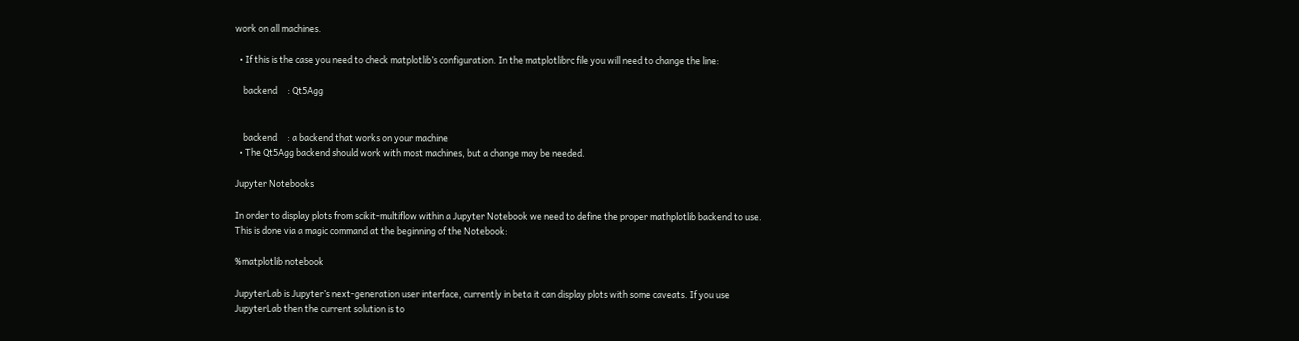work on all machines.

  • If this is the case you need to check matplotlib’s configuration. In the matplotlibrc file you will need to change the line:

    backend     : Qt5Agg


    backend     : a backend that works on your machine
  • The Qt5Agg backend should work with most machines, but a change may be needed.

Jupyter Notebooks

In order to display plots from scikit-multiflow within a Jupyter Notebook we need to define the proper mathplotlib backend to use. This is done via a magic command at the beginning of the Notebook:

%matplotlib notebook

JupyterLab is Jupyter’s next-generation user interface, currently in beta it can display plots with some caveats. If you use JupyterLab then the current solution is to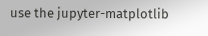use the jupyter-matplotlib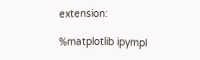extension:

%matplotlib ipympl